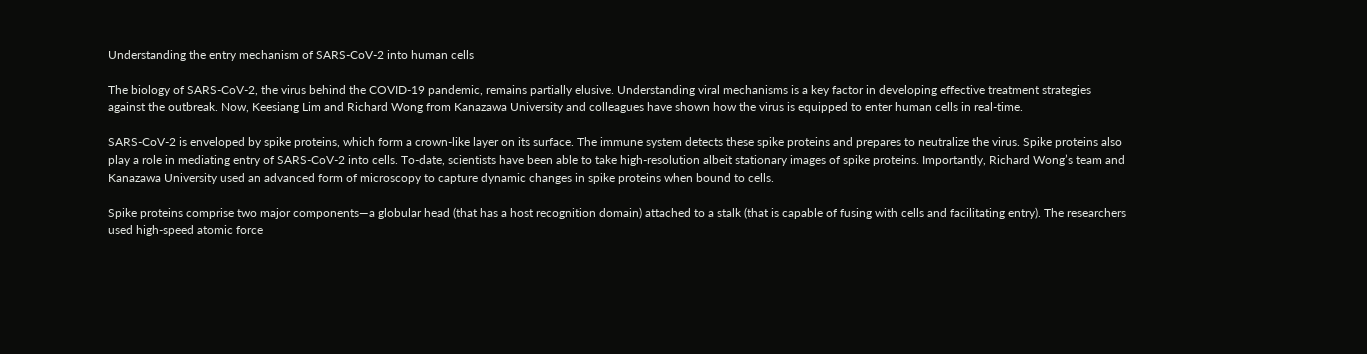Understanding the entry mechanism of SARS-CoV-2 into human cells

The biology of SARS-CoV-2, the virus behind the COVID-19 pandemic, remains partially elusive. Understanding viral mechanisms is a key factor in developing effective treatment strategies against the outbreak. Now, Keesiang Lim and Richard Wong from Kanazawa University and colleagues have shown how the virus is equipped to enter human cells in real-time.

SARS-CoV-2 is enveloped by spike proteins, which form a crown-like layer on its surface. The immune system detects these spike proteins and prepares to neutralize the virus. Spike proteins also play a role in mediating entry of SARS-CoV-2 into cells. To-date, scientists have been able to take high-resolution albeit stationary images of spike proteins. Importantly, Richard Wong’s team and Kanazawa University used an advanced form of microscopy to capture dynamic changes in spike proteins when bound to cells.

Spike proteins comprise two major components—a globular head (that has a host recognition domain) attached to a stalk (that is capable of fusing with cells and facilitating entry). The researchers used high-speed atomic force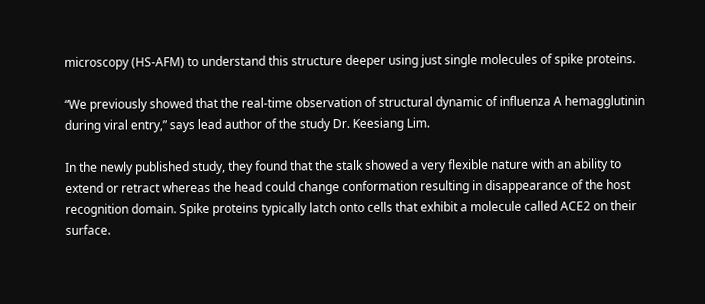microscopy (HS-AFM) to understand this structure deeper using just single molecules of spike proteins.

“We previously showed that the real-time observation of structural dynamic of influenza A hemagglutinin during viral entry,” says lead author of the study Dr. Keesiang Lim.

In the newly published study, they found that the stalk showed a very flexible nature with an ability to extend or retract whereas the head could change conformation resulting in disappearance of the host recognition domain. Spike proteins typically latch onto cells that exhibit a molecule called ACE2 on their surface.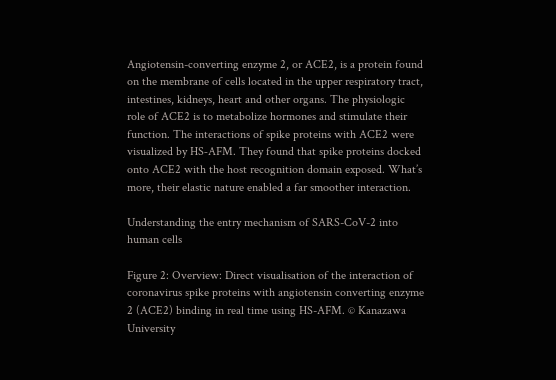Angiotensin-converting enzyme 2, or ACE2, is a protein found on the membrane of cells located in the upper respiratory tract, intestines, kidneys, heart and other organs. The physiologic role of ACE2 is to metabolize hormones and stimulate their function. The interactions of spike proteins with ACE2 were visualized by HS‑AFM. They found that spike proteins docked onto ACE2 with the host recognition domain exposed. What’s more, their elastic nature enabled a far smoother interaction.

Understanding the entry mechanism of SARS-CoV-2 into human cells

Figure 2: Overview: Direct visualisation of the interaction of coronavirus spike proteins with angiotensin converting enzyme 2 (ACE2) binding in real time using HS-AFM. © Kanazawa University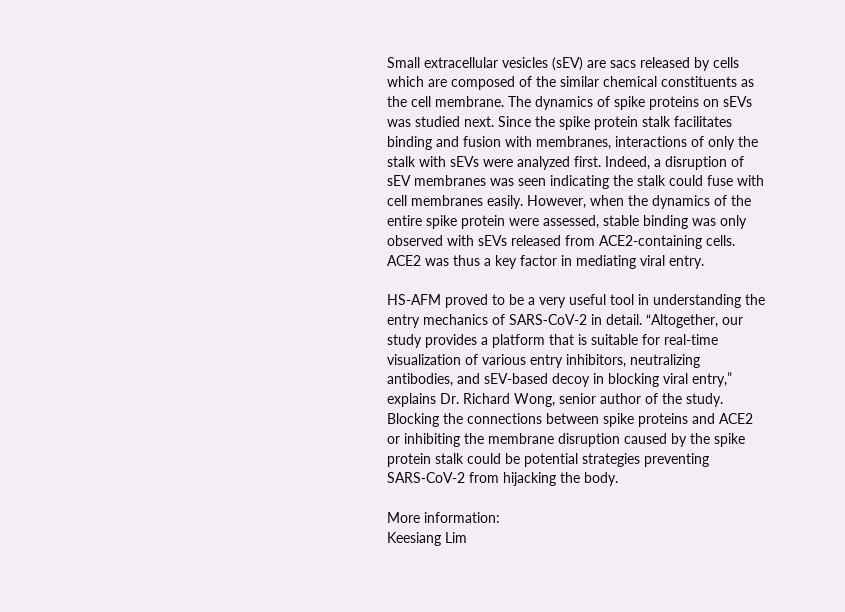Small extracellular vesicles (sEV) are sacs released by cells which are composed of the similar chemical constituents as the cell membrane. The dynamics of spike proteins on sEVs was studied next. Since the spike protein stalk facilitates binding and fusion with membranes, interactions of only the stalk with sEVs were analyzed first. Indeed, a disruption of sEV membranes was seen indicating the stalk could fuse with cell membranes easily. However, when the dynamics of the entire spike protein were assessed, stable binding was only observed with sEVs released from ACE2-containing cells. ACE2 was thus a key factor in mediating viral entry.

HS-AFM proved to be a very useful tool in understanding the entry mechanics of SARS‑CoV-2 in detail. “Altogether, our study provides a platform that is suitable for real-time visualization of various entry inhibitors, neutralizing antibodies, and sEV-based decoy in blocking viral entry,” explains Dr. Richard Wong, senior author of the study. Blocking the connections between spike proteins and ACE2 or inhibiting the membrane disruption caused by the spike protein stalk could be potential strategies preventing SARS‑CoV-2 from hijacking the body.

More information:
Keesiang Lim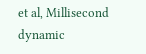et al, Millisecond dynamic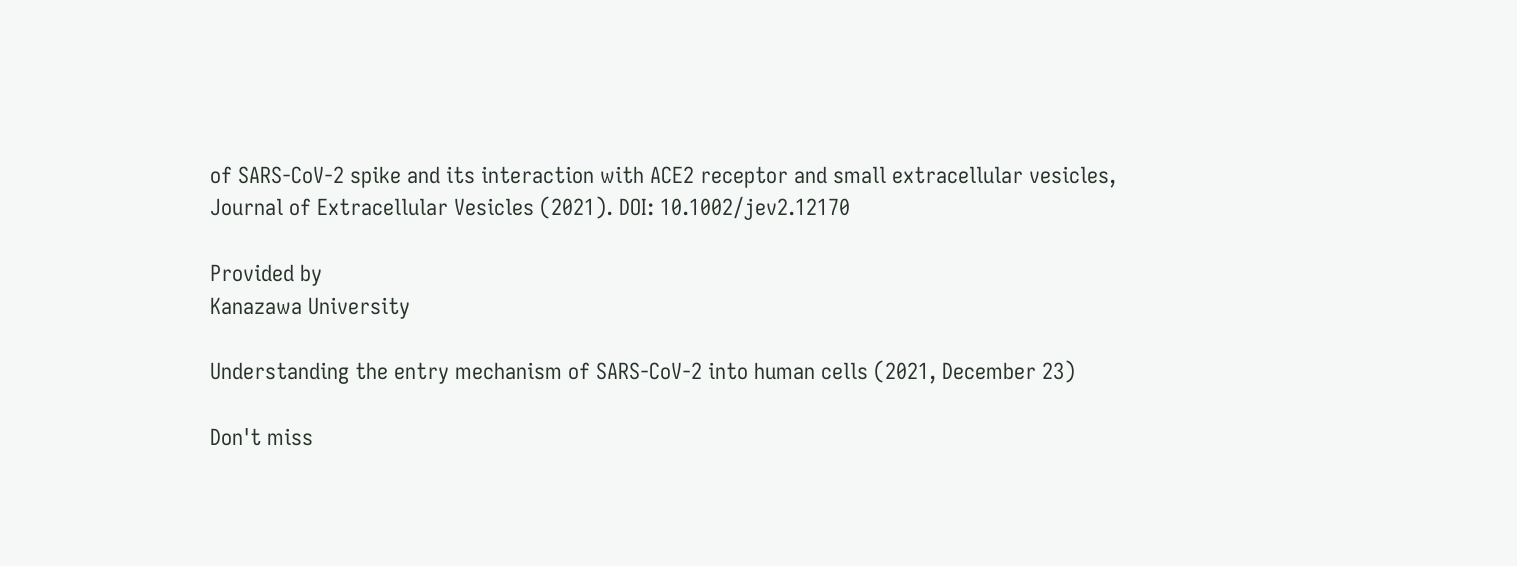of SARS‐CoV‐2 spike and its interaction with ACE2 receptor and small extracellular vesicles, Journal of Extracellular Vesicles (2021). DOI: 10.1002/jev2.12170

Provided by
Kanazawa University

Understanding the entry mechanism of SARS-CoV-2 into human cells (2021, December 23)

Don't miss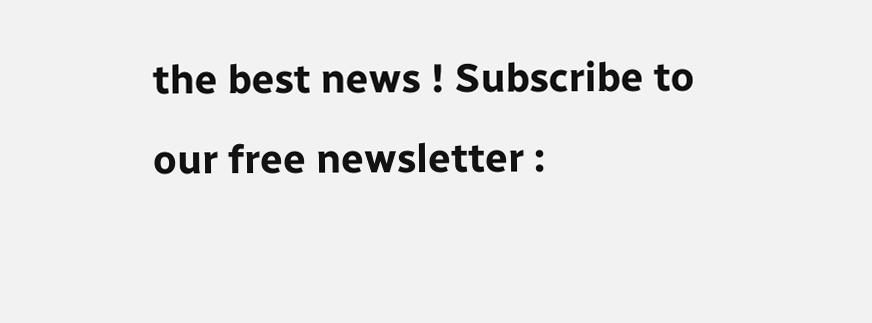the best news ! Subscribe to our free newsletter :